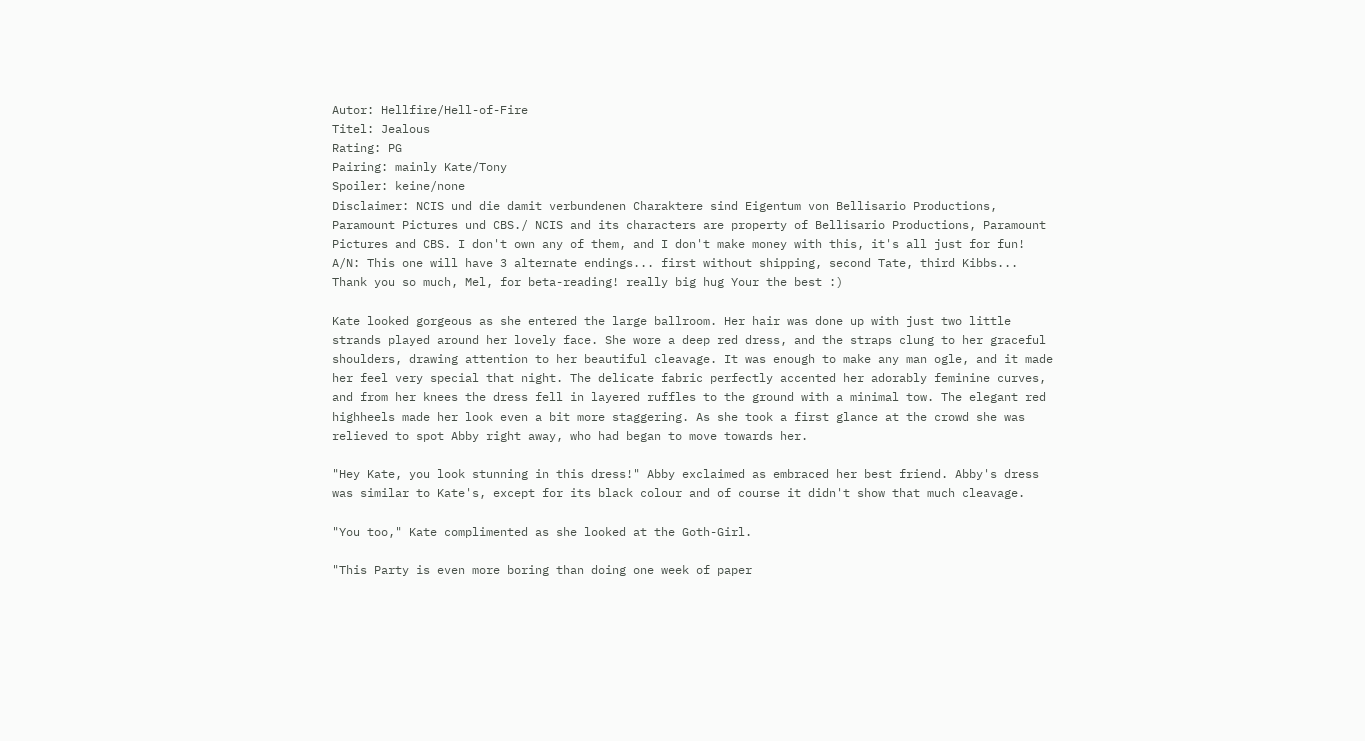Autor: Hellfire/Hell-of-Fire
Titel: Jealous
Rating: PG
Pairing: mainly Kate/Tony
Spoiler: keine/none
Disclaimer: NCIS und die damit verbundenen Charaktere sind Eigentum von Bellisario Productions, Paramount Pictures und CBS./ NCIS and its characters are property of Bellisario Productions, Paramount Pictures and CBS. I don't own any of them, and I don't make money with this, it's all just for fun!
A/N: This one will have 3 alternate endings... first without shipping, second Tate, third Kibbs...
Thank you so much, Mel, for beta-reading! really big hug Your the best :)

Kate looked gorgeous as she entered the large ballroom. Her hair was done up with just two little strands played around her lovely face. She wore a deep red dress, and the straps clung to her graceful shoulders, drawing attention to her beautiful cleavage. It was enough to make any man ogle, and it made her feel very special that night. The delicate fabric perfectly accented her adorably feminine curves, and from her knees the dress fell in layered ruffles to the ground with a minimal tow. The elegant red highheels made her look even a bit more staggering. As she took a first glance at the crowd she was relieved to spot Abby right away, who had began to move towards her.

"Hey Kate, you look stunning in this dress!" Abby exclaimed as embraced her best friend. Abby's dress was similar to Kate's, except for its black colour and of course it didn't show that much cleavage.

"You too," Kate complimented as she looked at the Goth-Girl.

"This Party is even more boring than doing one week of paper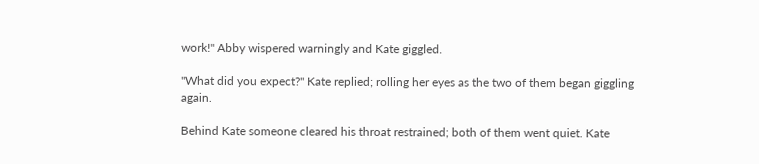work!" Abby wispered warningly and Kate giggled.

"What did you expect?" Kate replied; rolling her eyes as the two of them began giggling again.

Behind Kate someone cleared his throat restrained; both of them went quiet. Kate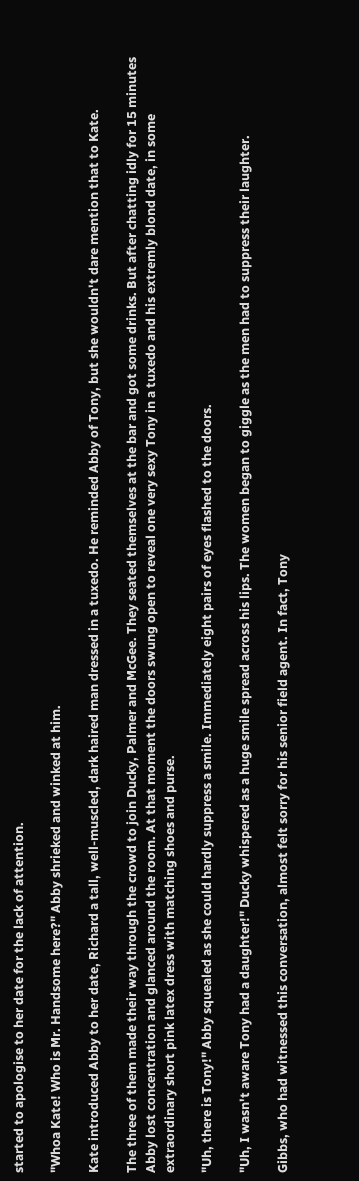started to apologise to her date for the lack of attention.

"Whoa Kate! Who is Mr. Handsome here?" Abby shrieked and winked at him.

Kate introduced Abby to her date, Richard a tall, well-muscled, dark haired man dressed in a tuxedo. He reminded Abby of Tony, but she wouldn't dare mention that to Kate.

The three of them made their way through the crowd to join Ducky, Palmer and McGee. They seated themselves at the bar and got some drinks. But after chatting idly for 15 minutes Abby lost concentration and glanced around the room. At that moment the doors swung open to reveal one very sexy Tony in a tuxedo and his extremly blond date, in some extraordinary short pink latex dress with matching shoes and purse.

"Uh, there is Tony!" Abby squealed as she could hardly suppress a smile. Immediately eight pairs of eyes flashed to the doors.

"Uh, I wasn't aware Tony had a daughter!" Ducky whispered as a huge smile spread across his lips. The women began to giggle as the men had to suppress their laughter.

Gibbs, who had witnessed this conversation, almost felt sorry for his senior field agent. In fact, Tony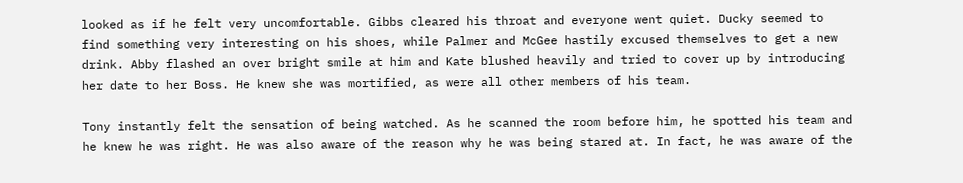looked as if he felt very uncomfortable. Gibbs cleared his throat and everyone went quiet. Ducky seemed to find something very interesting on his shoes, while Palmer and McGee hastily excused themselves to get a new drink. Abby flashed an over bright smile at him and Kate blushed heavily and tried to cover up by introducing her date to her Boss. He knew she was mortified, as were all other members of his team.

Tony instantly felt the sensation of being watched. As he scanned the room before him, he spotted his team and he knew he was right. He was also aware of the reason why he was being stared at. In fact, he was aware of the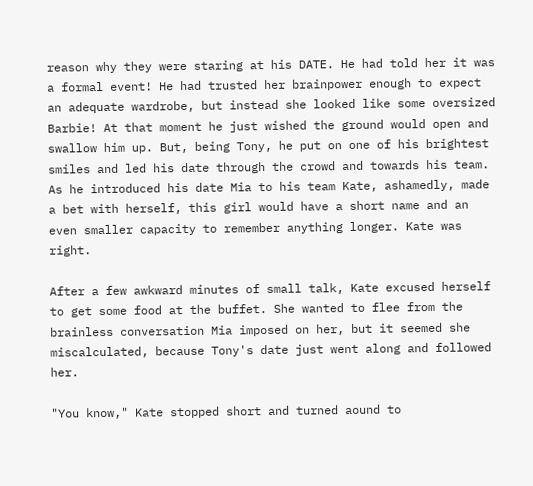reason why they were staring at his DATE. He had told her it was a formal event! He had trusted her brainpower enough to expect an adequate wardrobe, but instead she looked like some oversized Barbie! At that moment he just wished the ground would open and swallow him up. But, being Tony, he put on one of his brightest smiles and led his date through the crowd and towards his team. As he introduced his date Mia to his team Kate, ashamedly, made a bet with herself, this girl would have a short name and an even smaller capacity to remember anything longer. Kate was right.

After a few awkward minutes of small talk, Kate excused herself to get some food at the buffet. She wanted to flee from the brainless conversation Mia imposed on her, but it seemed she miscalculated, because Tony's date just went along and followed her.

"You know," Kate stopped short and turned aound to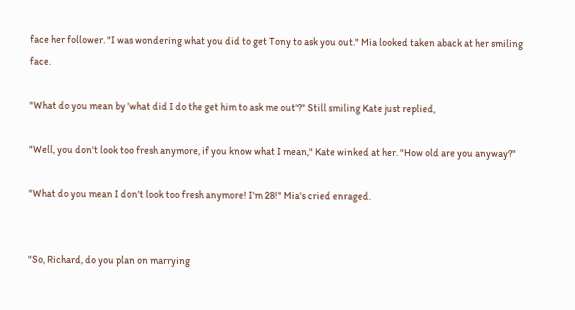face her follower. "I was wondering what you did to get Tony to ask you out." Mia looked taken aback at her smiling face.

"What do you mean by 'what did I do the get him to ask me out'?" Still smiling Kate just replied,

"Well, you don't look too fresh anymore, if you know what I mean," Kate winked at her. "How old are you anyway?"

"What do you mean I don't look too fresh anymore! I'm 28!" Mia's cried enraged.


"So, Richard, do you plan on marrying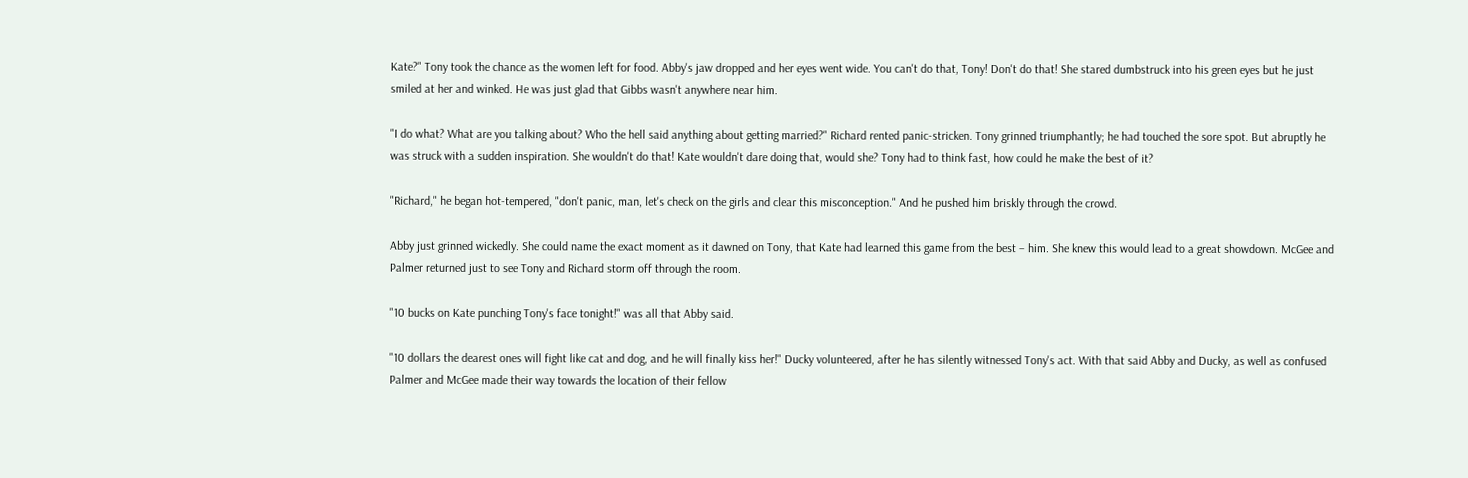Kate?" Tony took the chance as the women left for food. Abby's jaw dropped and her eyes went wide. You can't do that, Tony! Don't do that! She stared dumbstruck into his green eyes but he just smiled at her and winked. He was just glad that Gibbs wasn't anywhere near him.

"I do what? What are you talking about? Who the hell said anything about getting married?" Richard rented panic-stricken. Tony grinned triumphantly; he had touched the sore spot. But abruptly he was struck with a sudden inspiration. She wouldn't do that! Kate wouldn't dare doing that, would she? Tony had to think fast, how could he make the best of it?

"Richard," he began hot-tempered, "don't panic, man, let's check on the girls and clear this misconception." And he pushed him briskly through the crowd.

Abby just grinned wickedly. She could name the exact moment as it dawned on Tony, that Kate had learned this game from the best – him. She knew this would lead to a great showdown. McGee and Palmer returned just to see Tony and Richard storm off through the room.

"10 bucks on Kate punching Tony's face tonight!" was all that Abby said.

"10 dollars the dearest ones will fight like cat and dog, and he will finally kiss her!" Ducky volunteered, after he has silently witnessed Tony's act. With that said Abby and Ducky, as well as confused Palmer and McGee made their way towards the location of their fellow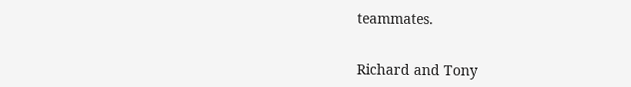teammates.


Richard and Tony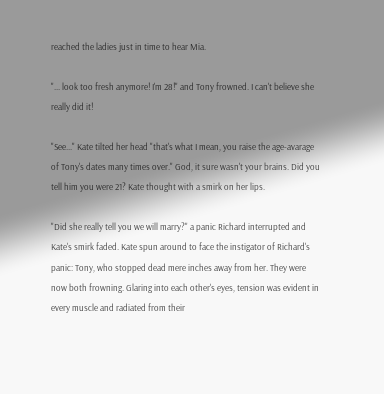reached the ladies just in time to hear Mia.

"... look too fresh anymore! I'm 28!" and Tony frowned. I can't believe she really did it!

"See..." Kate tilted her head "that's what I mean, you raise the age-avarage of Tony's dates many times over." God, it sure wasn't your brains. Did you tell him you were 21? Kate thought with a smirk on her lips.

"Did she really tell you we will marry?" a panic Richard interrupted and Kate's smirk faded. Kate spun around to face the instigator of Richard's panic: Tony, who stopped dead mere inches away from her. They were now both frowning. Glaring into each other's eyes, tension was evident in every muscle and radiated from their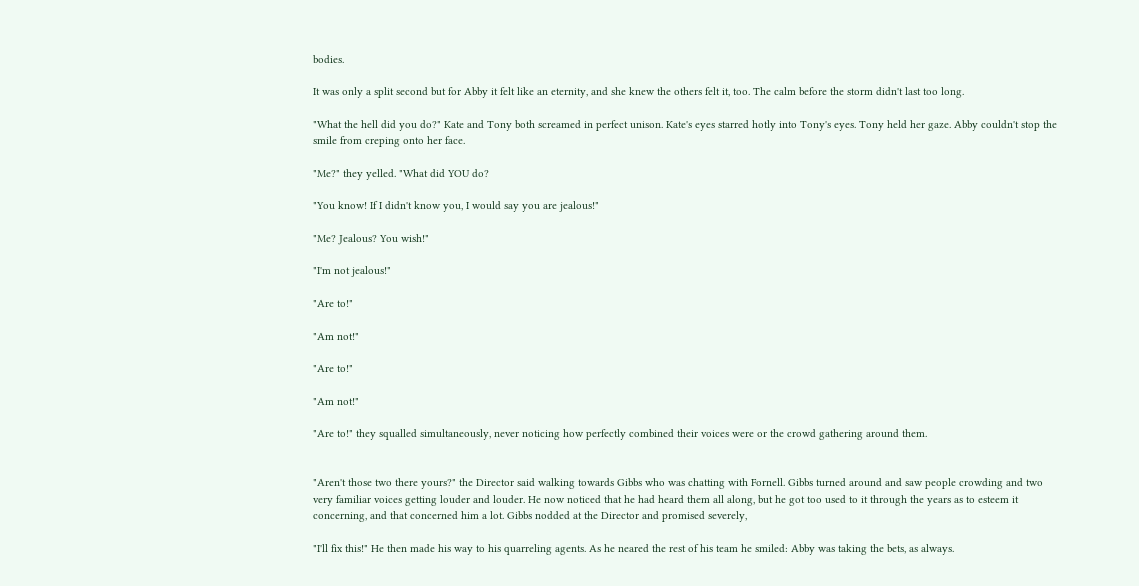bodies.

It was only a split second but for Abby it felt like an eternity, and she knew the others felt it, too. The calm before the storm didn't last too long.

"What the hell did you do?" Kate and Tony both screamed in perfect unison. Kate's eyes starred hotly into Tony's eyes. Tony held her gaze. Abby couldn't stop the smile from creping onto her face.

"Me?" they yelled. "What did YOU do?

"You know! If I didn't know you, I would say you are jealous!"

"Me? Jealous? You wish!"

"I'm not jealous!"

"Are to!"

"Am not!"

"Are to!"

"Am not!"

"Are to!" they squalled simultaneously, never noticing how perfectly combined their voices were or the crowd gathering around them.


"Aren't those two there yours?" the Director said walking towards Gibbs who was chatting with Fornell. Gibbs turned around and saw people crowding and two very familiar voices getting louder and louder. He now noticed that he had heard them all along, but he got too used to it through the years as to esteem it concerning, and that concerned him a lot. Gibbs nodded at the Director and promised severely,

"I'll fix this!" He then made his way to his quarreling agents. As he neared the rest of his team he smiled: Abby was taking the bets, as always.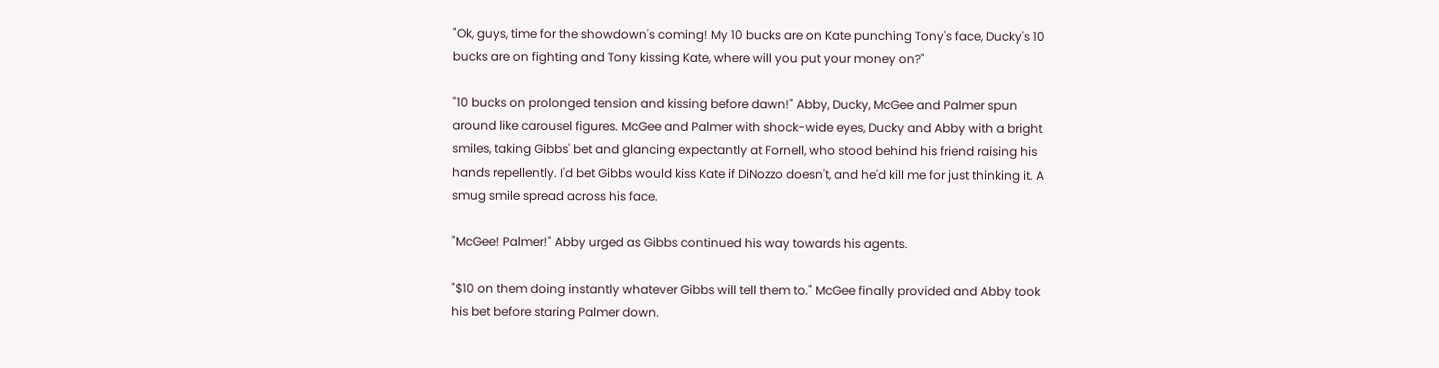"Ok, guys, time for the showdown's coming! My 10 bucks are on Kate punching Tony's face, Ducky's 10 bucks are on fighting and Tony kissing Kate, where will you put your money on?"

"10 bucks on prolonged tension and kissing before dawn!" Abby, Ducky, McGee and Palmer spun around like carousel figures. McGee and Palmer with shock-wide eyes, Ducky and Abby with a bright smiles, taking Gibbs' bet and glancing expectantly at Fornell, who stood behind his friend raising his hands repellently. I'd bet Gibbs would kiss Kate if DiNozzo doesn't, and he'd kill me for just thinking it. A smug smile spread across his face.

"McGee! Palmer!" Abby urged as Gibbs continued his way towards his agents.

"$10 on them doing instantly whatever Gibbs will tell them to." McGee finally provided and Abby took his bet before staring Palmer down.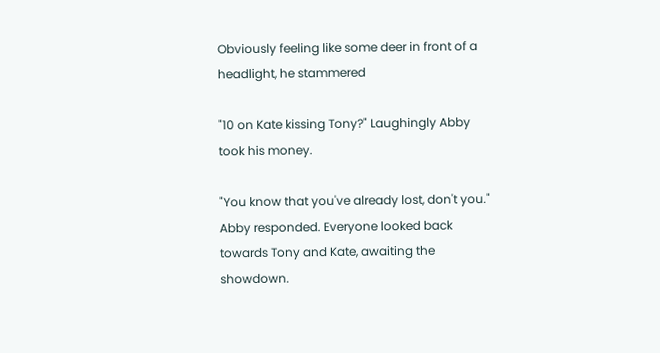Obviously feeling like some deer in front of a headlight, he stammered

"10 on Kate kissing Tony?" Laughingly Abby took his money.

"You know that you've already lost, don't you." Abby responded. Everyone looked back towards Tony and Kate, awaiting the showdown.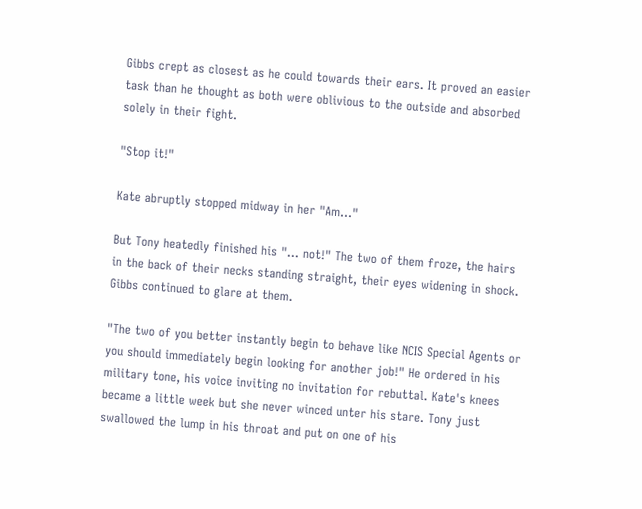Gibbs crept as closest as he could towards their ears. It proved an easier task than he thought as both were oblivious to the outside and absorbed solely in their fight.

"Stop it!"

Kate abruptly stopped midway in her "Am..."

But Tony heatedly finished his "... not!" The two of them froze, the hairs in the back of their necks standing straight, their eyes widening in shock. Gibbs continued to glare at them.

"The two of you better instantly begin to behave like NCIS Special Agents or you should immediately begin looking for another job!" He ordered in his military tone, his voice inviting no invitation for rebuttal. Kate's knees became a little week but she never winced unter his stare. Tony just swallowed the lump in his throat and put on one of his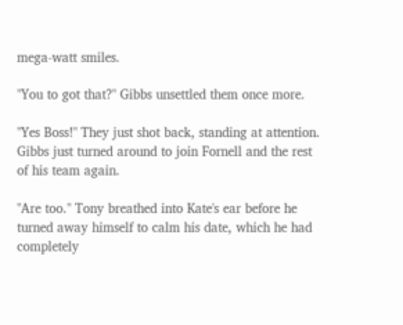mega-watt smiles.

"You to got that?" Gibbs unsettled them once more.

"Yes Boss!" They just shot back, standing at attention. Gibbs just turned around to join Fornell and the rest of his team again.

"Are too." Tony breathed into Kate's ear before he turned away himself to calm his date, which he had completely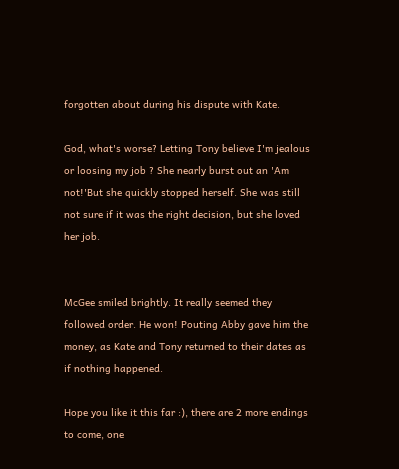forgotten about during his dispute with Kate.

God, what's worse? Letting Tony believe I'm jealous or loosing my job ? She nearly burst out an 'Am not!'But she quickly stopped herself. She was still not sure if it was the right decision, but she loved her job.


McGee smiled brightly. It really seemed they followed order. He won! Pouting Abby gave him the money, as Kate and Tony returned to their dates as if nothing happened.

Hope you like it this far :), there are 2 more endings to come, one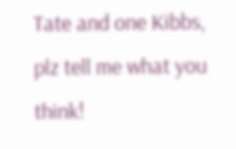Tate and one Kibbs, plz tell me what you think!